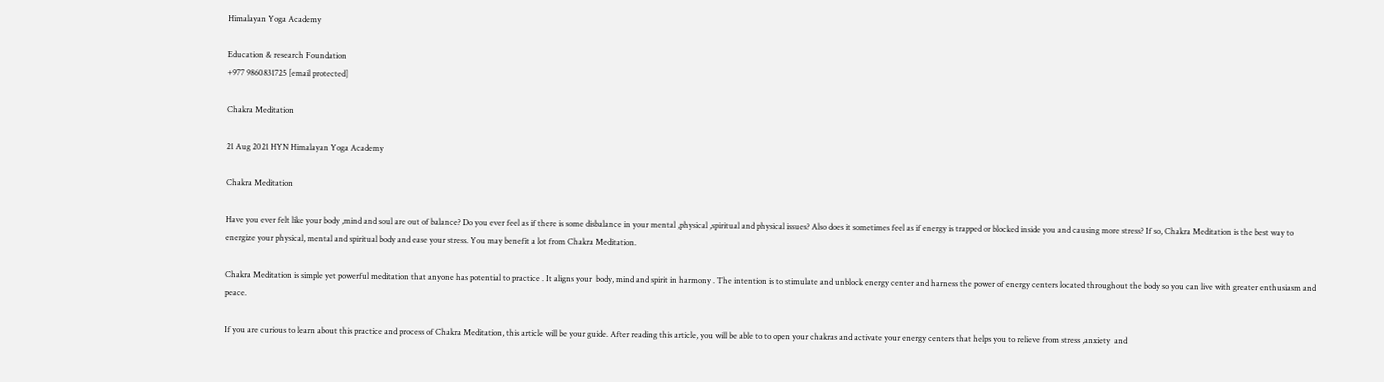Himalayan Yoga Academy

Education & research Foundation
+977 9860831725 [email protected]

Chakra Meditation

21 Aug 2021 HYN Himalayan Yoga Academy

Chakra Meditation

Have you ever felt like your body ,mind and soul are out of balance? Do you ever feel as if there is some disbalance in your mental ,physical ,spiritual and physical issues? Also does it sometimes feel as if energy is trapped or blocked inside you and causing more stress? If so, Chakra Meditation is the best way to energize your physical, mental and spiritual body and ease your stress. You may benefit a lot from Chakra Meditation.

Chakra Meditation is simple yet powerful meditation that anyone has potential to practice . It aligns your  body, mind and spirit in harmony . The intention is to stimulate and unblock energy center and harness the power of energy centers located throughout the body so you can live with greater enthusiasm and peace.

If you are curious to learn about this practice and process of Chakra Meditation, this article will be your guide. After reading this article, you will be able to to open your chakras and activate your energy centers that helps you to relieve from stress ,anxiety  and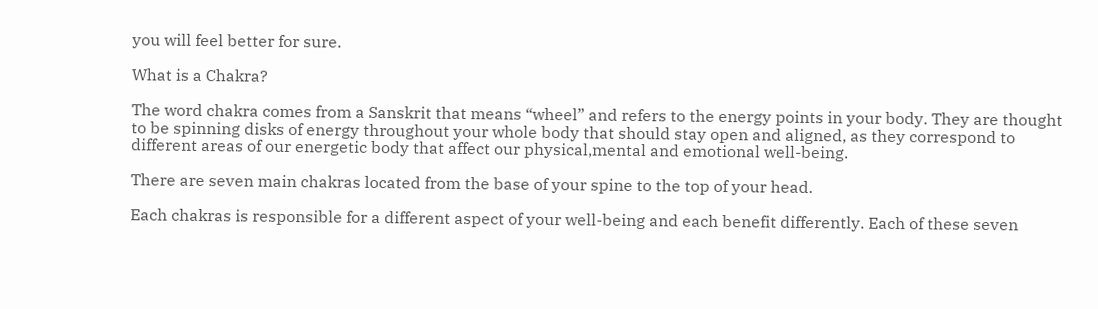you will feel better for sure.

What is a Chakra?

The word chakra comes from a Sanskrit that means “wheel” and refers to the energy points in your body. They are thought to be spinning disks of energy throughout your whole body that should stay open and aligned, as they correspond to different areas of our energetic body that affect our physical,mental and emotional well-being.

There are seven main chakras located from the base of your spine to the top of your head.

Each chakras is responsible for a different aspect of your well-being and each benefit differently. Each of these seven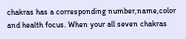chakras has a corresponding number,name,color and health focus. When your all seven chakras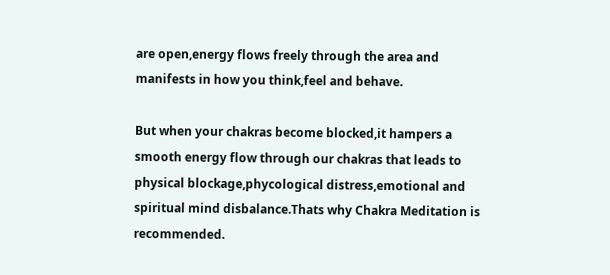are open,energy flows freely through the area and manifests in how you think,feel and behave.

But when your chakras become blocked,it hampers a smooth energy flow through our chakras that leads to physical blockage,phycological distress,emotional and spiritual mind disbalance.Thats why Chakra Meditation is recommended.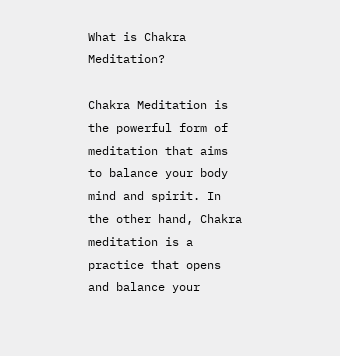What is Chakra Meditation?

Chakra Meditation is the powerful form of meditation that aims to balance your body mind and spirit. In the other hand, Chakra meditation is a practice that opens and balance your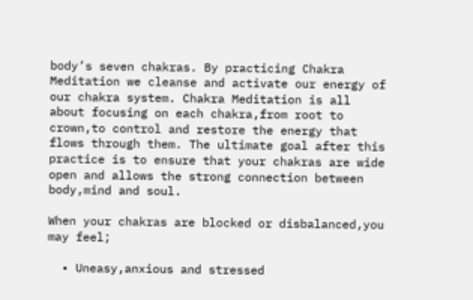body’s seven chakras. By practicing Chakra Meditation we cleanse and activate our energy of our chakra system. Chakra Meditation is all about focusing on each chakra,from root to crown,to control and restore the energy that flows through them. The ultimate goal after this practice is to ensure that your chakras are wide open and allows the strong connection between body,mind and soul.

When your chakras are blocked or disbalanced,you may feel;

  • Uneasy,anxious and stressed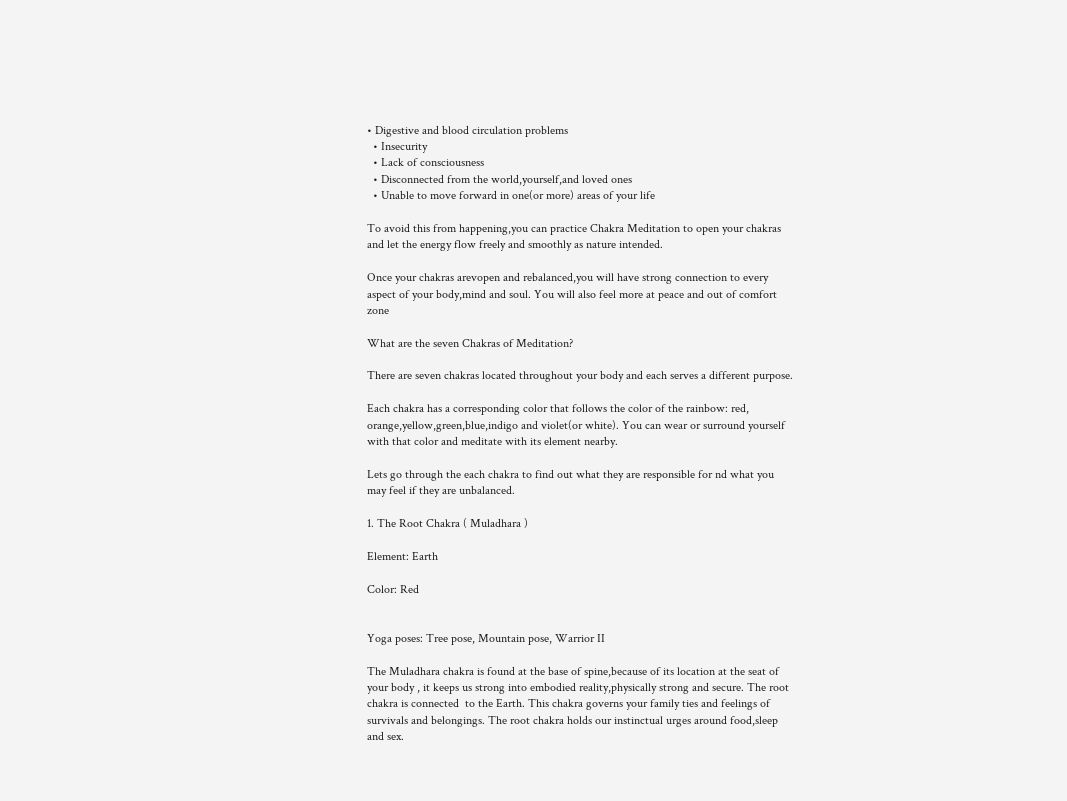• Digestive and blood circulation problems
  • Insecurity
  • Lack of consciousness
  • Disconnected from the world,yourself,and loved ones
  • Unable to move forward in one(or more) areas of your life

To avoid this from happening,you can practice Chakra Meditation to open your chakras and let the energy flow freely and smoothly as nature intended.

Once your chakras arevopen and rebalanced,you will have strong connection to every aspect of your body,mind and soul. You will also feel more at peace and out of comfort zone

What are the seven Chakras of Meditation?

There are seven chakras located throughout your body and each serves a different purpose.

Each chakra has a corresponding color that follows the color of the rainbow: red, orange,yellow,green,blue,indigo and violet(or white). You can wear or surround yourself with that color and meditate with its element nearby.

Lets go through the each chakra to find out what they are responsible for nd what you may feel if they are unbalanced.

1. The Root Chakra ( Muladhara )

Element: Earth

Color: Red


Yoga poses: Tree pose, Mountain pose, Warrior II

The Muladhara chakra is found at the base of spine,because of its location at the seat of your body , it keeps us strong into embodied reality,physically strong and secure. The root chakra is connected  to the Earth. This chakra governs your family ties and feelings of survivals and belongings. The root chakra holds our instinctual urges around food,sleep and sex.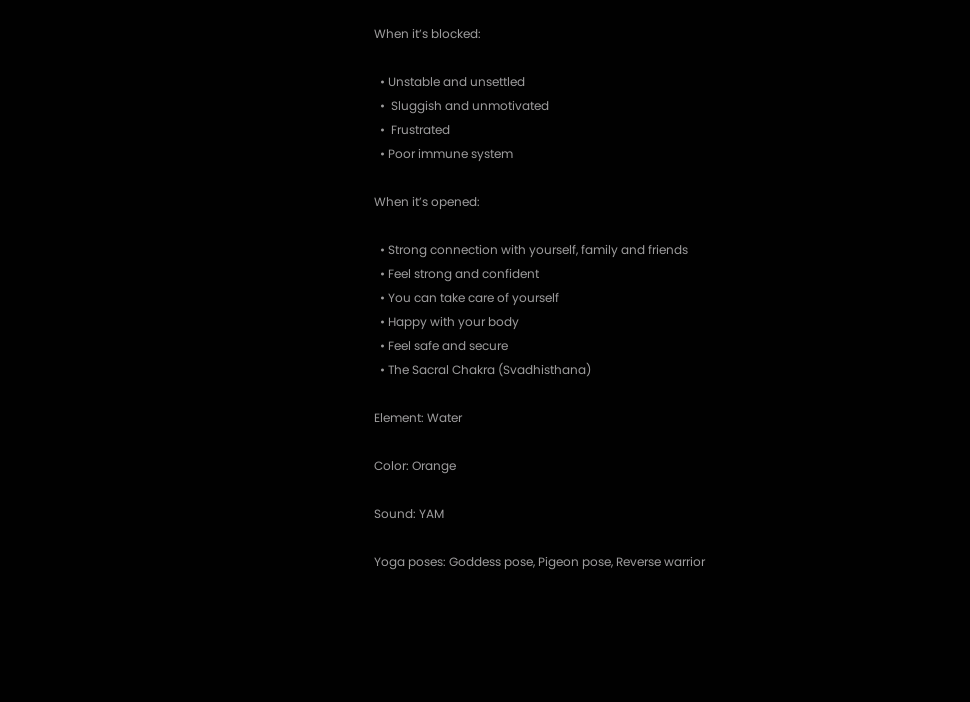When it’s blocked:

  • Unstable and unsettled
  •  Sluggish and unmotivated
  •  Frustrated
  • Poor immune system

When it’s opened:

  • Strong connection with yourself, family and friends
  • Feel strong and confident
  • You can take care of yourself
  • Happy with your body
  • Feel safe and secure
  • The Sacral Chakra (Svadhisthana)

Element: Water

Color: Orange

Sound: YAM

Yoga poses: Goddess pose, Pigeon pose, Reverse warrior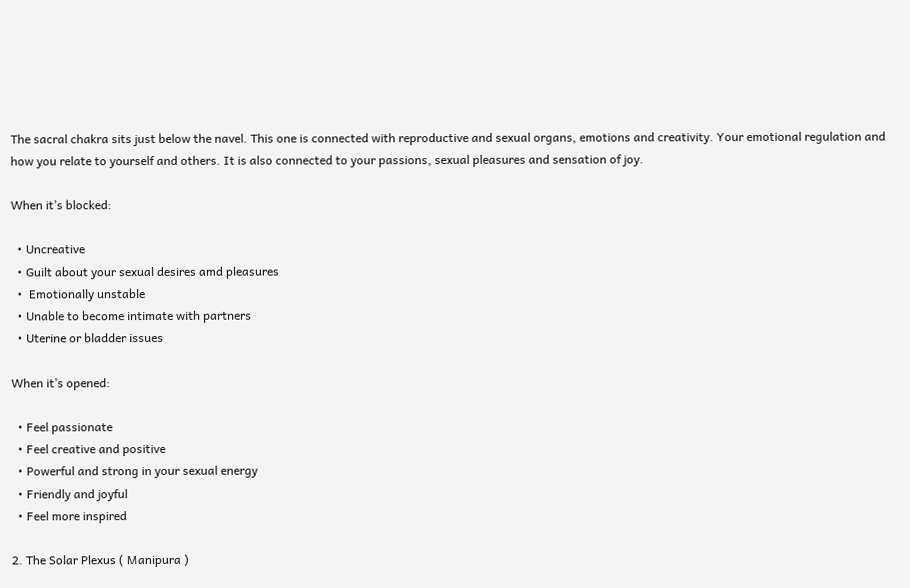The sacral chakra sits just below the navel. This one is connected with reproductive and sexual organs, emotions and creativity. Your emotional regulation and how you relate to yourself and others. It is also connected to your passions, sexual pleasures and sensation of joy.

When it’s blocked:

  • Uncreative
  • Guilt about your sexual desires amd pleasures
  •  Emotionally unstable
  • Unable to become intimate with partners
  • Uterine or bladder issues

When it’s opened:

  • Feel passionate
  • Feel creative and positive
  • Powerful and strong in your sexual energy
  • Friendly and joyful
  • Feel more inspired

2. The Solar Plexus ( Manipura )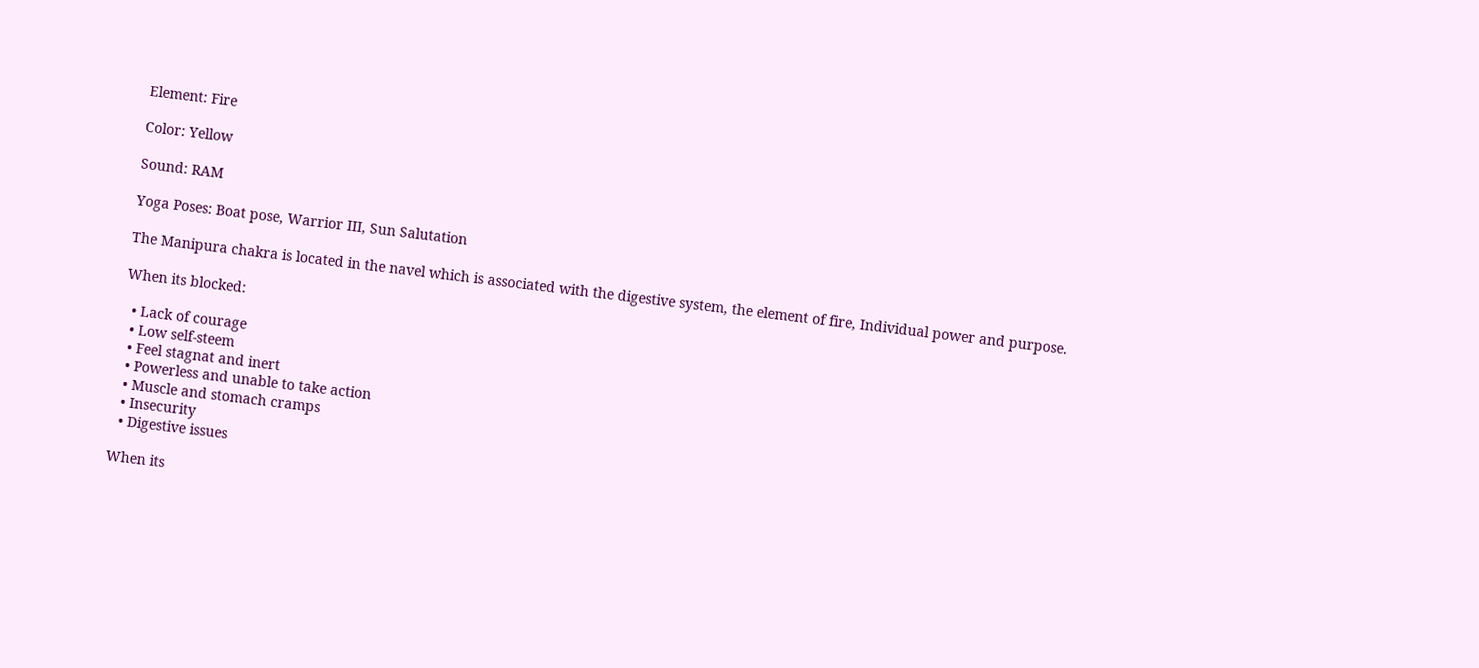Element: Fire

Color: Yellow

Sound: RAM

Yoga Poses: Boat pose, Warrior III, Sun Salutation

The Manipura chakra is located in the navel which is associated with the digestive system, the element of fire, Individual power and purpose.

When its blocked:

  • Lack of courage
  • Low self-steem
  • Feel stagnat and inert
  • Powerless and unable to take action
  • Muscle and stomach cramps
  • Insecurity
  • Digestive issues

When its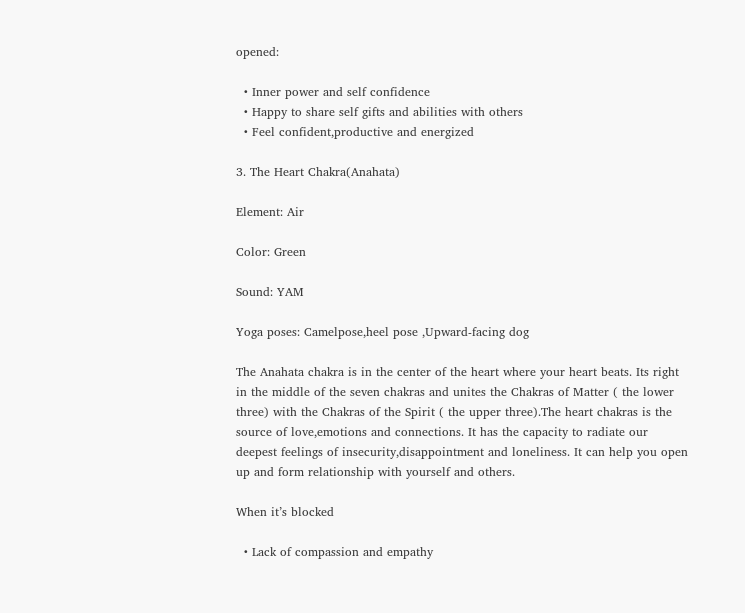opened:

  • Inner power and self confidence
  • Happy to share self gifts and abilities with others
  • Feel confident,productive and energized

3. The Heart Chakra(Anahata)

Element: Air

Color: Green

Sound: YAM

Yoga poses: Camelpose,heel pose ,Upward-facing dog

The Anahata chakra is in the center of the heart where your heart beats. Its right in the middle of the seven chakras and unites the Chakras of Matter ( the lower three) with the Chakras of the Spirit ( the upper three).The heart chakras is the source of love,emotions and connections. It has the capacity to radiate our deepest feelings of insecurity,disappointment and loneliness. It can help you open up and form relationship with yourself and others.

When it’s blocked

  • Lack of compassion and empathy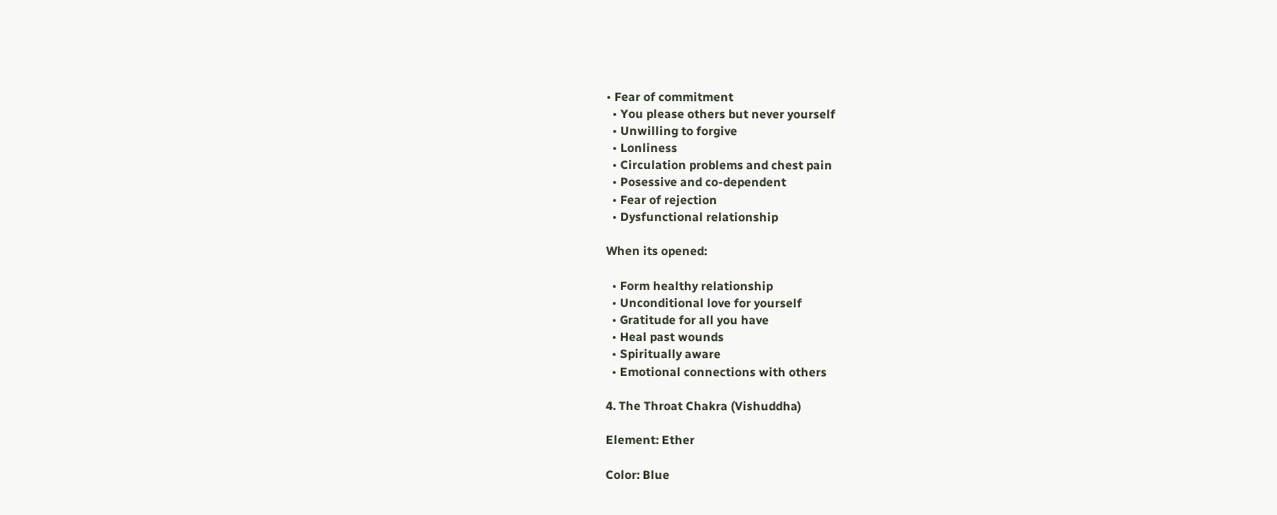• Fear of commitment
  • You please others but never yourself
  • Unwilling to forgive
  • Lonliness
  • Circulation problems and chest pain
  • Posessive and co-dependent
  • Fear of rejection
  • Dysfunctional relationship

When its opened:

  • Form healthy relationship
  • Unconditional love for yourself
  • Gratitude for all you have
  • Heal past wounds
  • Spiritually aware
  • Emotional connections with others

4. The Throat Chakra (Vishuddha)

Element: Ether

Color: Blue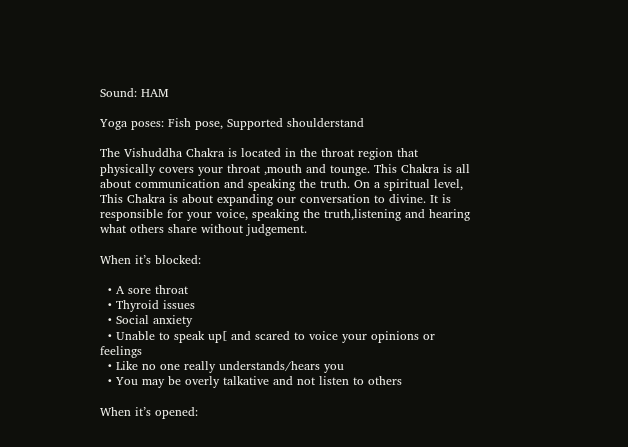Sound: HAM

Yoga poses: Fish pose, Supported shoulderstand

The Vishuddha Chakra is located in the throat region that physically covers your throat ,mouth and tounge. This Chakra is all about communication and speaking the truth. On a spiritual level, This Chakra is about expanding our conversation to divine. It is responsible for your voice, speaking the truth,listening and hearing what others share without judgement.

When it’s blocked:

  • A sore throat
  • Thyroid issues
  • Social anxiety
  • Unable to speak up[ and scared to voice your opinions or feelings
  • Like no one really understands/hears you
  • You may be overly talkative and not listen to others

When it’s opened: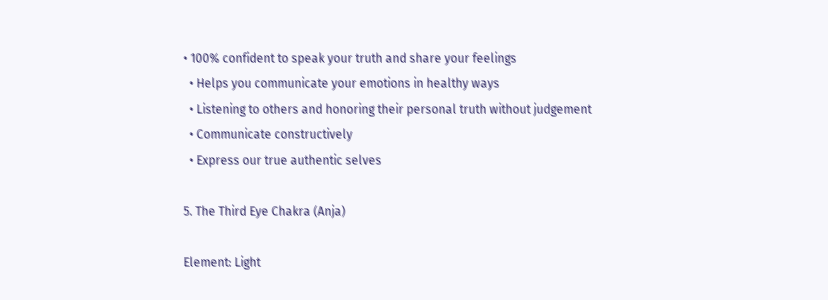• 100% confident to speak your truth and share your feelings
  • Helps you communicate your emotions in healthy ways
  • Listening to others and honoring their personal truth without judgement
  • Communicate constructively
  • Express our true authentic selves

5. The Third Eye Chakra (Anja)

Element: Light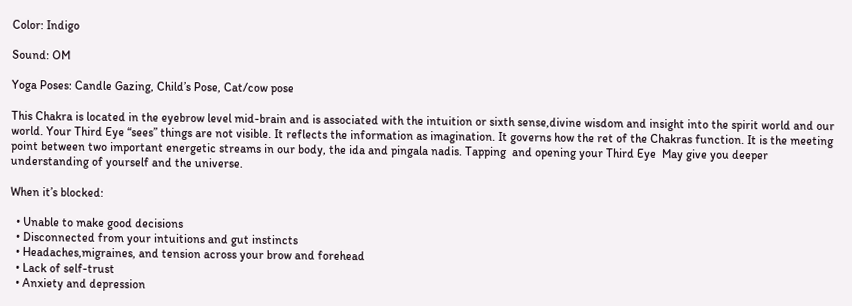Color: Indigo

Sound: OM

Yoga Poses: Candle Gazing, Child’s Pose, Cat/cow pose

This Chakra is located in the eyebrow level mid-brain and is associated with the intuition or sixth sense,divine wisdom and insight into the spirit world and our world. Your Third Eye “sees” things are not visible. It reflects the information as imagination. It governs how the ret of the Chakras function. It is the meeting point between two important energetic streams in our body, the ida and pingala nadis. Tapping  and opening your Third Eye  May give you deeper understanding of yourself and the universe.

When it’s blocked:

  • Unable to make good decisions
  • Disconnected from your intuitions and gut instincts
  • Headaches,migraines, and tension across your brow and forehead
  • Lack of self-trust
  • Anxiety and depression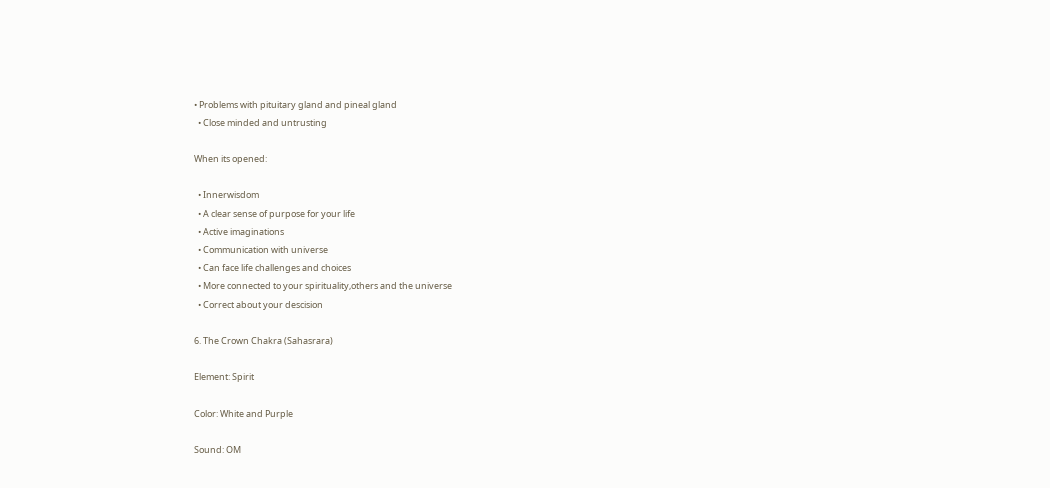• Problems with pituitary gland and pineal gland
  • Close minded and untrusting

When its opened:

  • Innerwisdom
  • A clear sense of purpose for your life
  • Active imaginations
  • Communication with universe
  • Can face life challenges and choices
  • More connected to your spirituality,others and the universe
  • Correct about your descision

6. The Crown Chakra (Sahasrara)

Element: Spirit

Color: White and Purple

Sound: OM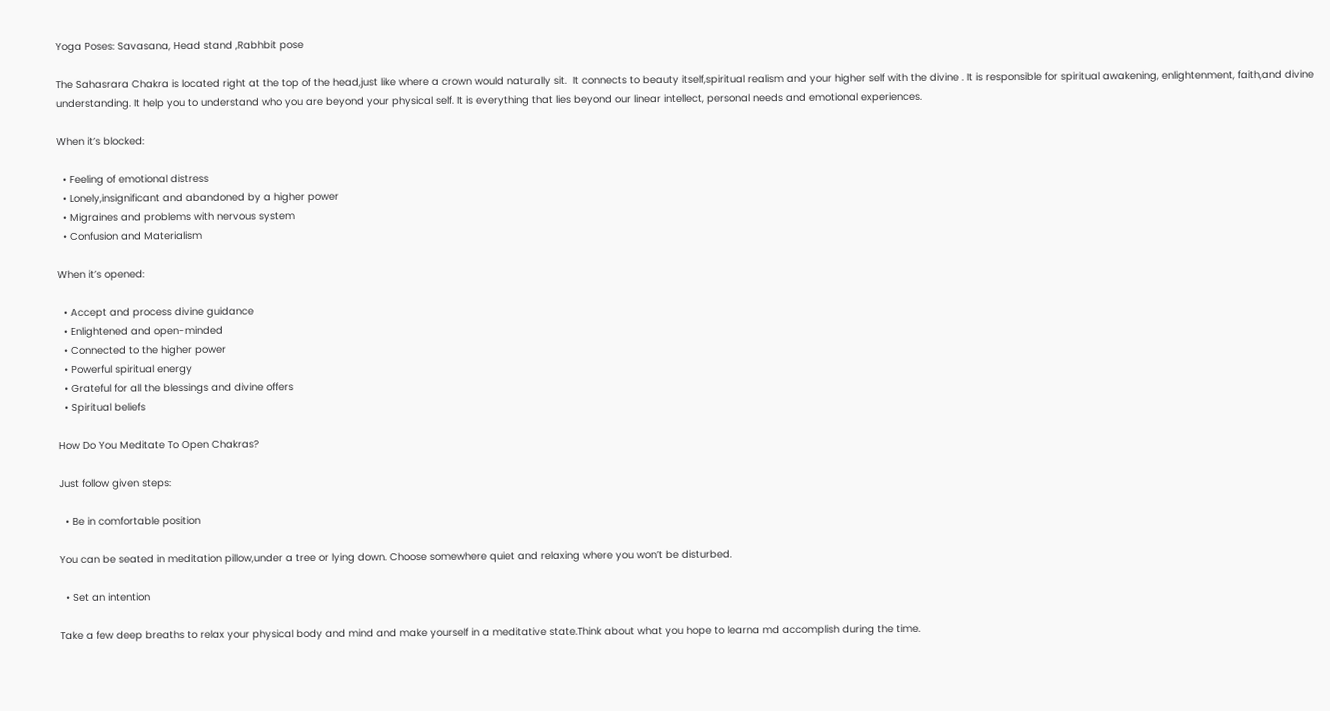Yoga Poses: Savasana, Head stand ,Rabhbit pose

The Sahasrara Chakra is located right at the top of the head,just like where a crown would naturally sit.  It connects to beauty itself,spiritual realism and your higher self with the divine . It is responsible for spiritual awakening, enlightenment, faith,and divine understanding. It help you to understand who you are beyond your physical self. It is everything that lies beyond our linear intellect, personal needs and emotional experiences.

When it’s blocked:

  • Feeling of emotional distress
  • Lonely,insignificant and abandoned by a higher power
  • Migraines and problems with nervous system
  • Confusion and Materialism

When it’s opened:

  • Accept and process divine guidance
  • Enlightened and open-minded
  • Connected to the higher power
  • Powerful spiritual energy
  • Grateful for all the blessings and divine offers
  • Spiritual beliefs

How Do You Meditate To Open Chakras?

Just follow given steps:

  • Be in comfortable position

You can be seated in meditation pillow,under a tree or lying down. Choose somewhere quiet and relaxing where you won’t be disturbed.

  • Set an intention

Take a few deep breaths to relax your physical body and mind and make yourself in a meditative state.Think about what you hope to learna md accomplish during the time.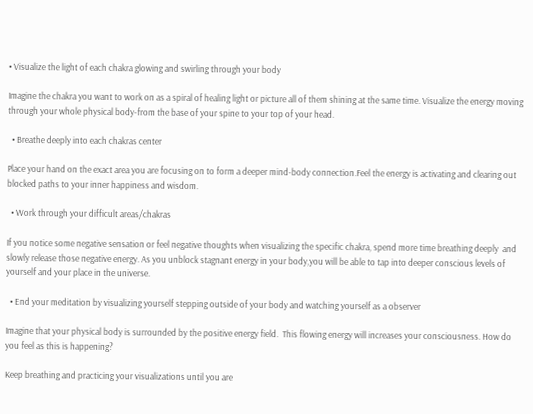• Visualize the light of each chakra glowing and swirling through your body

Imagine the chakra you want to work on as a spiral of healing light or picture all of them shining at the same time. Visualize the energy moving through your whole physical body-from the base of your spine to your top of your head.

  • Breathe deeply into each chakras center

Place your hand on the exact area you are focusing on to form a deeper mind-body connection.Feel the energy is activating and clearing out blocked paths to your inner happiness and wisdom.

  • Work through your difficult areas/chakras

If you notice some negative sensation or feel negative thoughts when visualizing the specific chakra, spend more time breathing deeply  and slowly release those negative energy. As you unblock stagnant energy in your body,you will be able to tap into deeper conscious levels of yourself and your place in the universe.

  • End your meditation by visualizing yourself stepping outside of your body and watching yourself as a observer

Imagine that your physical body is surrounded by the positive energy field.  This flowing energy will increases your consciousness. How do you feel as this is happening?

Keep breathing and practicing your visualizations until you are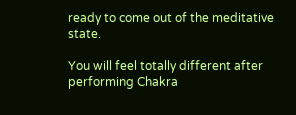ready to come out of the meditative state.

You will feel totally different after performing Chakra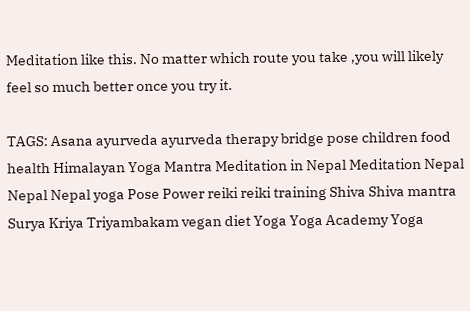Meditation like this. No matter which route you take ,you will likely feel so much better once you try it.

TAGS: Asana ayurveda ayurveda therapy bridge pose children food health Himalayan Yoga Mantra Meditation in Nepal Meditation Nepal Nepal Nepal yoga Pose Power reiki reiki training Shiva Shiva mantra Surya Kriya Triyambakam vegan diet Yoga Yoga Academy Yoga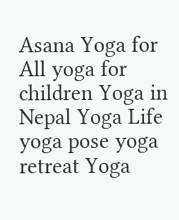Asana Yoga for All yoga for children Yoga in Nepal Yoga Life yoga pose yoga retreat Yoga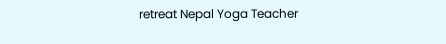retreat Nepal Yoga Teacher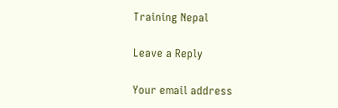Training Nepal

Leave a Reply

Your email address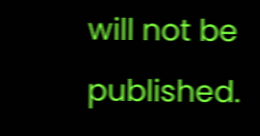will not be published.